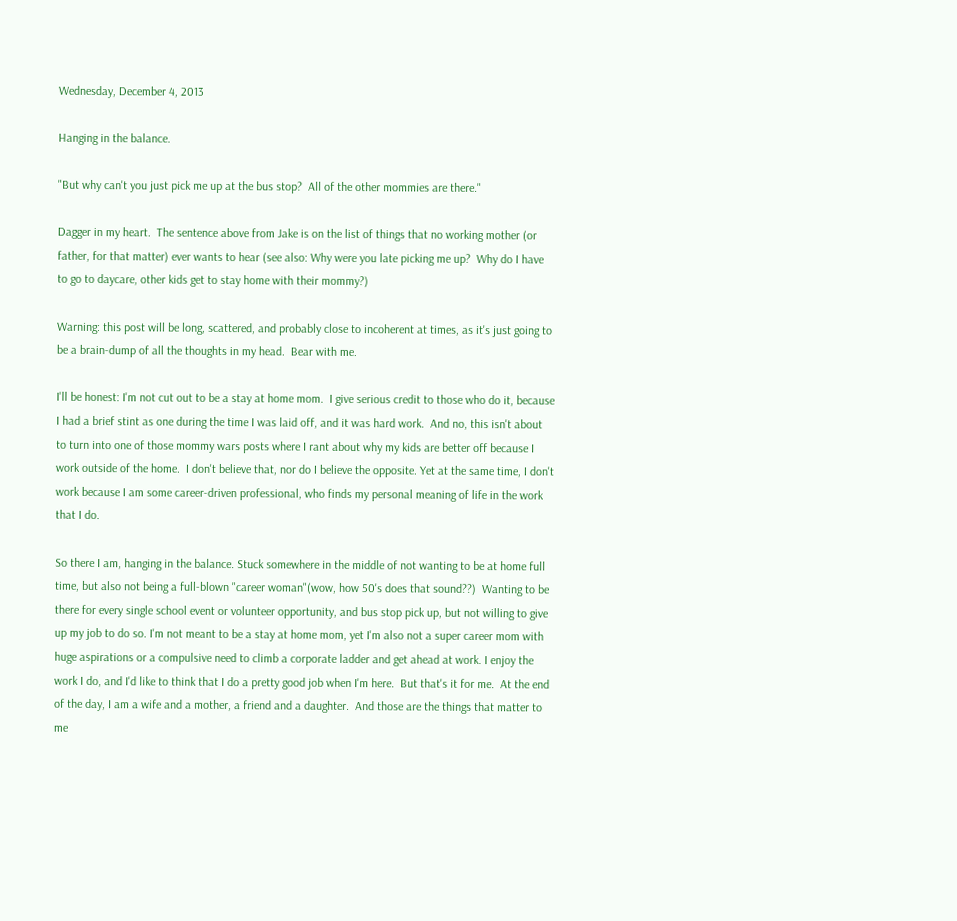Wednesday, December 4, 2013

Hanging in the balance.

"But why can't you just pick me up at the bus stop?  All of the other mommies are there."

Dagger in my heart.  The sentence above from Jake is on the list of things that no working mother (or father, for that matter) ever wants to hear (see also: Why were you late picking me up?  Why do I have to go to daycare, other kids get to stay home with their mommy?)

Warning: this post will be long, scattered, and probably close to incoherent at times, as it's just going to be a brain-dump of all the thoughts in my head.  Bear with me.

I'll be honest: I'm not cut out to be a stay at home mom.  I give serious credit to those who do it, because I had a brief stint as one during the time I was laid off, and it was hard work.  And no, this isn't about to turn into one of those mommy wars posts where I rant about why my kids are better off because I work outside of the home.  I don't believe that, nor do I believe the opposite. Yet at the same time, I don't work because I am some career-driven professional, who finds my personal meaning of life in the work that I do.

So there I am, hanging in the balance. Stuck somewhere in the middle of not wanting to be at home full time, but also not being a full-blown "career woman"(wow, how 50's does that sound??)  Wanting to be there for every single school event or volunteer opportunity, and bus stop pick up, but not willing to give up my job to do so. I'm not meant to be a stay at home mom, yet I'm also not a super career mom with huge aspirations or a compulsive need to climb a corporate ladder and get ahead at work. I enjoy the work I do, and I'd like to think that I do a pretty good job when I'm here.  But that's it for me.  At the end of the day, I am a wife and a mother, a friend and a daughter.  And those are the things that matter to me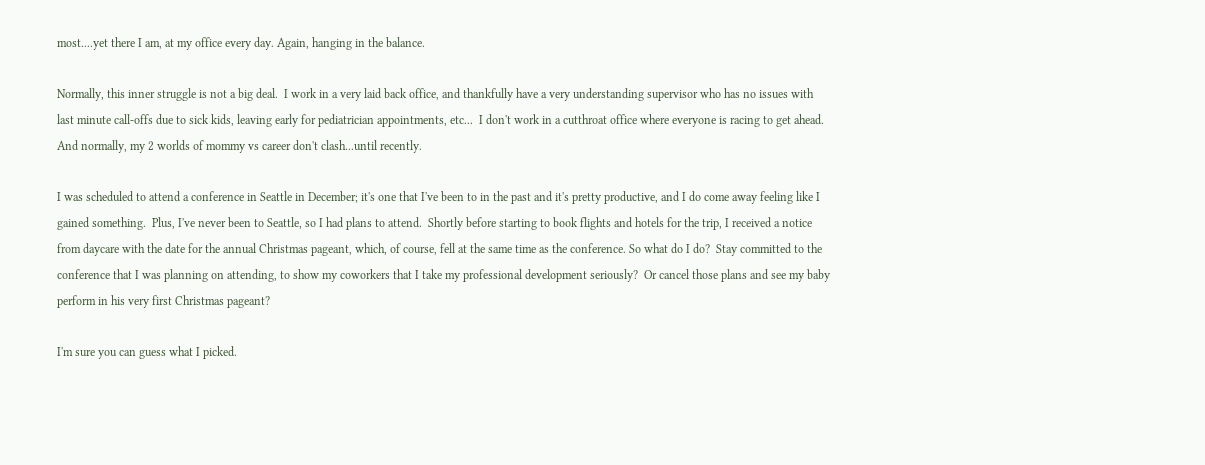most....yet there I am, at my office every day. Again, hanging in the balance.

Normally, this inner struggle is not a big deal.  I work in a very laid back office, and thankfully have a very understanding supervisor who has no issues with last minute call-offs due to sick kids, leaving early for pediatrician appointments, etc...  I don't work in a cutthroat office where everyone is racing to get ahead.  And normally, my 2 worlds of mommy vs career don't clash...until recently.

I was scheduled to attend a conference in Seattle in December; it's one that I've been to in the past and it's pretty productive, and I do come away feeling like I gained something.  Plus, I've never been to Seattle, so I had plans to attend.  Shortly before starting to book flights and hotels for the trip, I received a notice from daycare with the date for the annual Christmas pageant, which, of course, fell at the same time as the conference. So what do I do?  Stay committed to the conference that I was planning on attending, to show my coworkers that I take my professional development seriously?  Or cancel those plans and see my baby perform in his very first Christmas pageant?

I'm sure you can guess what I picked.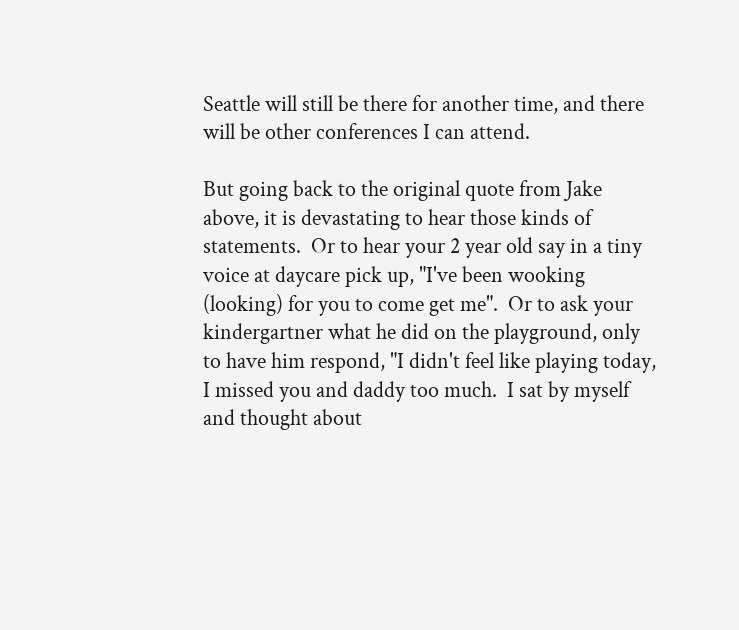Seattle will still be there for another time, and there will be other conferences I can attend.

But going back to the original quote from Jake above, it is devastating to hear those kinds of statements.  Or to hear your 2 year old say in a tiny voice at daycare pick up, "I've been wooking (looking) for you to come get me".  Or to ask your kindergartner what he did on the playground, only to have him respond, "I didn't feel like playing today, I missed you and daddy too much.  I sat by myself and thought about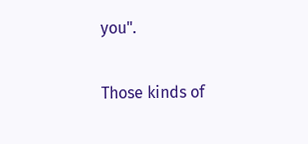you".

Those kinds of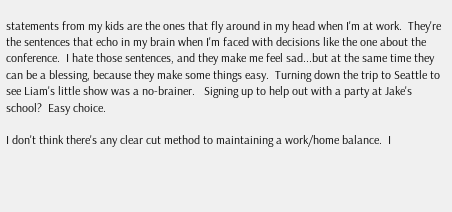statements from my kids are the ones that fly around in my head when I'm at work.  They're the sentences that echo in my brain when I'm faced with decisions like the one about the conference.  I hate those sentences, and they make me feel sad...but at the same time they can be a blessing, because they make some things easy.  Turning down the trip to Seattle to see Liam's little show was a no-brainer.   Signing up to help out with a party at Jake's school?  Easy choice.

I don't think there's any clear cut method to maintaining a work/home balance.  I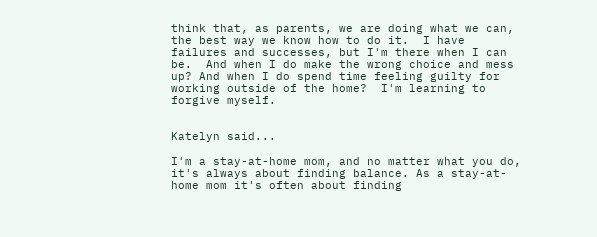think that, as parents, we are doing what we can, the best way we know how to do it.  I have failures and successes, but I'm there when I can be.  And when I do make the wrong choice and mess up? And when I do spend time feeling guilty for working outside of the home?  I'm learning to forgive myself.


Katelyn said...

I'm a stay-at-home mom, and no matter what you do, it's always about finding balance. As a stay-at-home mom it's often about finding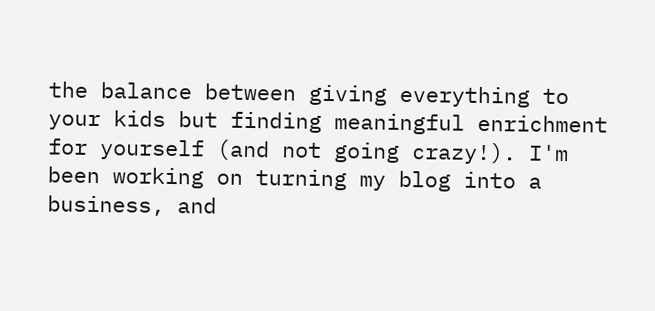the balance between giving everything to your kids but finding meaningful enrichment for yourself (and not going crazy!). I'm been working on turning my blog into a business, and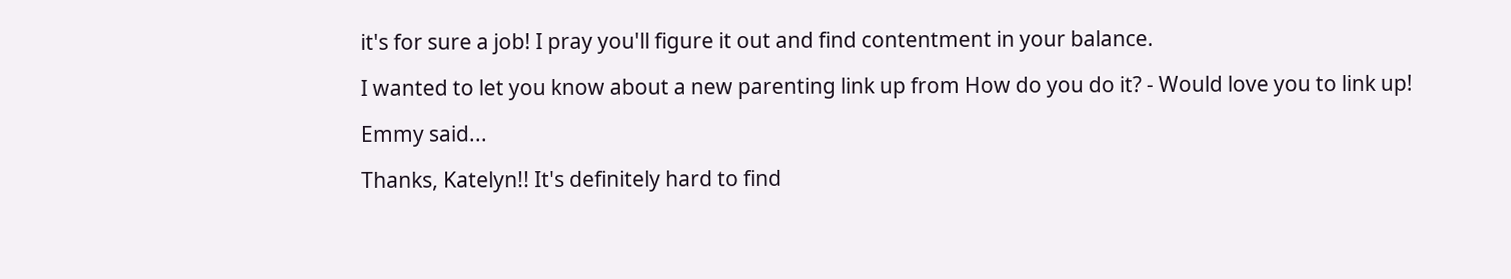it's for sure a job! I pray you'll figure it out and find contentment in your balance.

I wanted to let you know about a new parenting link up from How do you do it? - Would love you to link up!

Emmy said...

Thanks, Katelyn!! It's definitely hard to find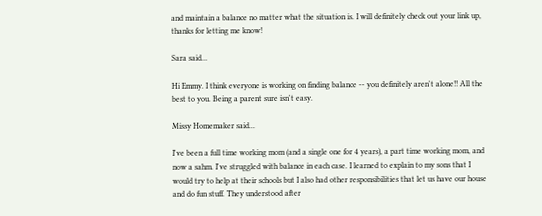and maintain a balance no matter what the situation is. I will definitely check out your link up, thanks for letting me know!

Sara said...

Hi Emmy. I think everyone is working on finding balance -- you definitely aren't alone!! All the best to you. Being a parent sure isn't easy.

Missy Homemaker said...

I've been a full time working mom (and a single one for 4 years), a part time working mom, and now a sahm. I've struggled with balance in each case. I learned to explain to my sons that I would try to help at their schools but I also had other responsibilities that let us have our house and do fun stuff. They understood after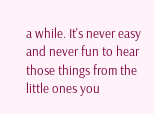a while. It's never easy and never fun to hear those things from the little ones you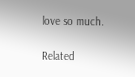love so much.

Related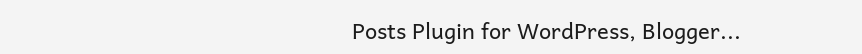Posts Plugin for WordPress, Blogger...